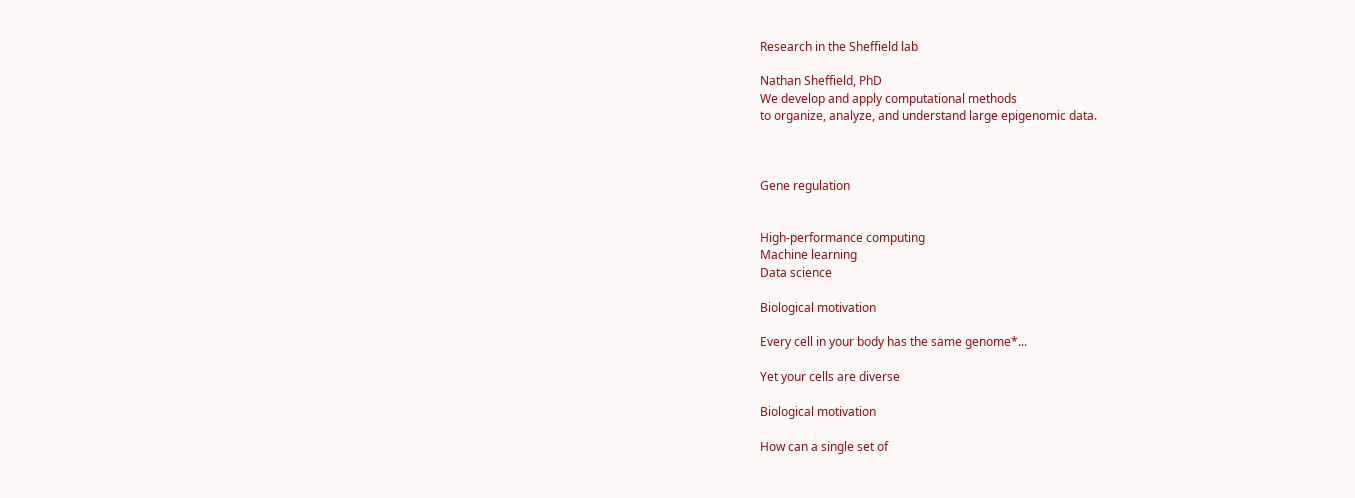Research in the Sheffield lab

Nathan Sheffield, PhD
We develop and apply computational methods
to organize, analyze, and understand large epigenomic data.



Gene regulation


High-performance computing
Machine learning
Data science

Biological motivation

Every cell in your body has the same genome*...

Yet your cells are diverse

Biological motivation

How can a single set of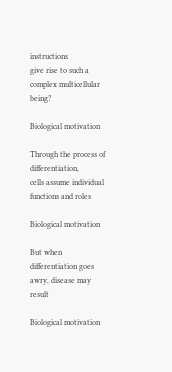instructions
give rise to such a complex multicellular being?

Biological motivation

Through the process of differentiation,
cells assume individual functions and roles

Biological motivation

But when differentiation goes awry, disease may result

Biological motivation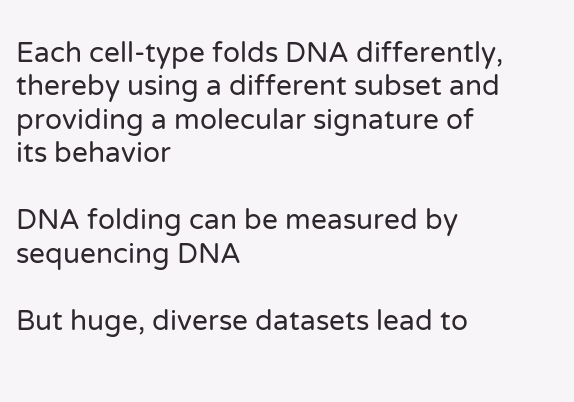Each cell-type folds DNA differently,
thereby using a different subset and
providing a molecular signature of its behavior

DNA folding can be measured by sequencing DNA

But huge, diverse datasets lead to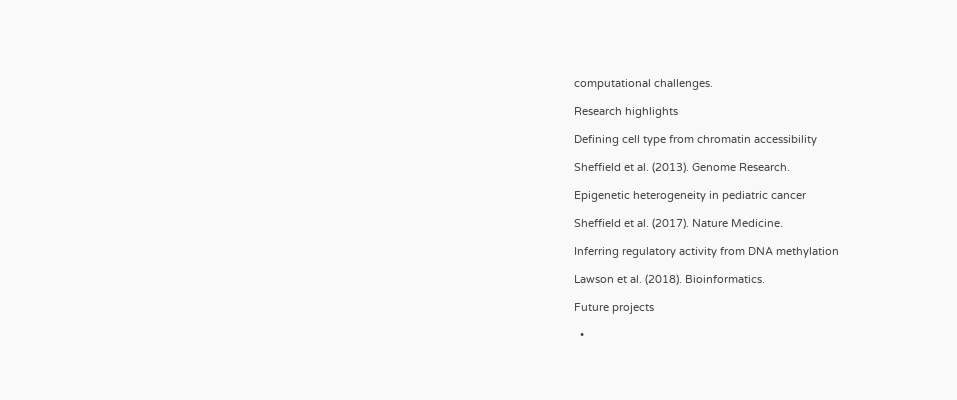computational challenges.

Research highlights

Defining cell type from chromatin accessibility

Sheffield et al. (2013). Genome Research.

Epigenetic heterogeneity in pediatric cancer

Sheffield et al. (2017). Nature Medicine.

Inferring regulatory activity from DNA methylation

Lawson et al. (2018). Bioinformatics.

Future projects

  •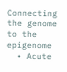Connecting the genome to the epigenome
  • Acute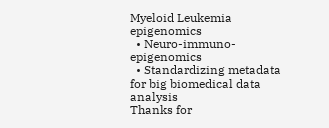Myeloid Leukemia epigenomics
  • Neuro-immuno-epigenomics
  • Standardizing metadata for big biomedical data analysis
Thanks for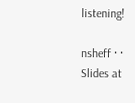listening!

nsheff · ·
Slides at